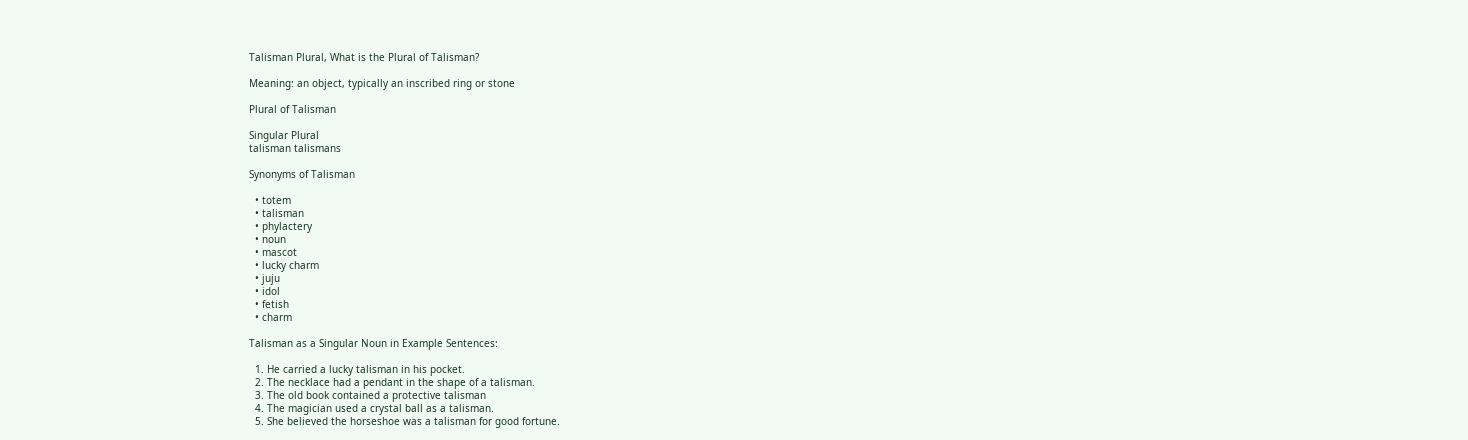Talisman Plural, What is the Plural of Talisman?

Meaning: an object, typically an inscribed ring or stone

Plural of Talisman

Singular Plural
talisman talismans

Synonyms of Talisman

  • totem
  • talisman
  • phylactery
  • noun
  • mascot
  • lucky charm
  • juju
  • idol
  • fetish
  • charm

Talisman as a Singular Noun in Example Sentences:

  1. He carried a lucky talisman in his pocket.
  2. The necklace had a pendant in the shape of a talisman.
  3. The old book contained a protective talisman
  4. The magician used a crystal ball as a talisman.
  5. She believed the horseshoe was a talisman for good fortune.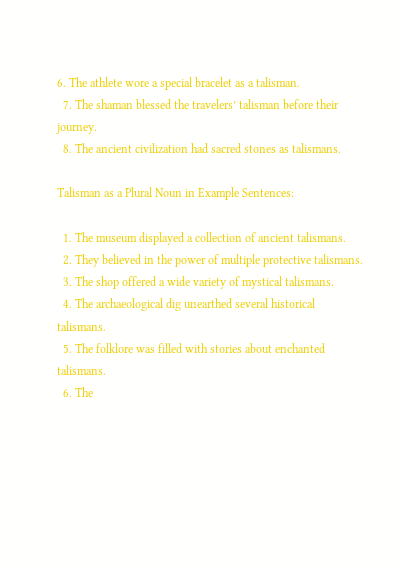6. The athlete wore a special bracelet as a talisman.
  7. The shaman blessed the travelers’ talisman before their journey.
  8. The ancient civilization had sacred stones as talismans.

Talisman as a Plural Noun in Example Sentences:

  1. The museum displayed a collection of ancient talismans.
  2. They believed in the power of multiple protective talismans.
  3. The shop offered a wide variety of mystical talismans.
  4. The archaeological dig unearthed several historical talismans.
  5. The folklore was filled with stories about enchanted talismans.
  6. The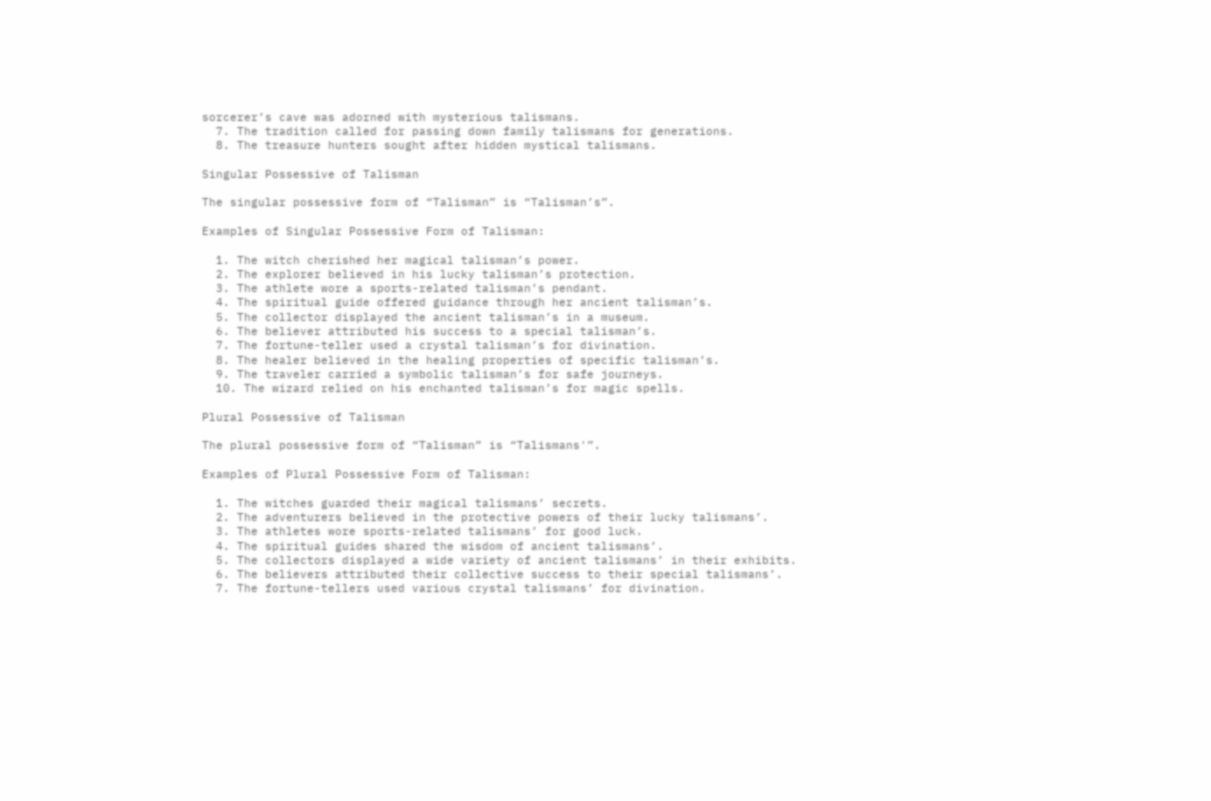sorcerer’s cave was adorned with mysterious talismans.
  7. The tradition called for passing down family talismans for generations.
  8. The treasure hunters sought after hidden mystical talismans.

Singular Possessive of Talisman

The singular possessive form of “Talisman” is “Talisman’s”.

Examples of Singular Possessive Form of Talisman:

  1. The witch cherished her magical talisman’s power.
  2. The explorer believed in his lucky talisman’s protection.
  3. The athlete wore a sports-related talisman’s pendant.
  4. The spiritual guide offered guidance through her ancient talisman’s.
  5. The collector displayed the ancient talisman’s in a museum.
  6. The believer attributed his success to a special talisman’s.
  7. The fortune-teller used a crystal talisman’s for divination.
  8. The healer believed in the healing properties of specific talisman’s.
  9. The traveler carried a symbolic talisman’s for safe journeys.
  10. The wizard relied on his enchanted talisman’s for magic spells.

Plural Possessive of Talisman

The plural possessive form of “Talisman” is “Talismans'”.

Examples of Plural Possessive Form of Talisman:

  1. The witches guarded their magical talismans’ secrets.
  2. The adventurers believed in the protective powers of their lucky talismans’.
  3. The athletes wore sports-related talismans’ for good luck.
  4. The spiritual guides shared the wisdom of ancient talismans’.
  5. The collectors displayed a wide variety of ancient talismans’ in their exhibits.
  6. The believers attributed their collective success to their special talismans’.
  7. The fortune-tellers used various crystal talismans’ for divination.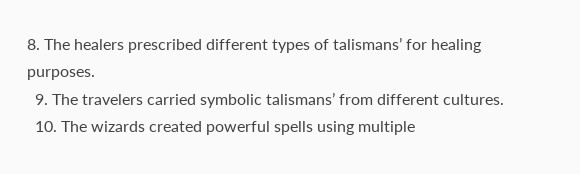8. The healers prescribed different types of talismans’ for healing purposes.
  9. The travelers carried symbolic talismans’ from different cultures.
  10. The wizards created powerful spells using multiple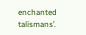enchanted talismans’.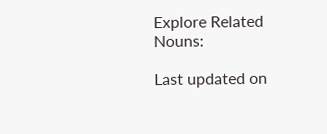Explore Related Nouns:

Last updated on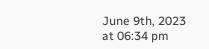June 9th, 2023 at 06:34 pm